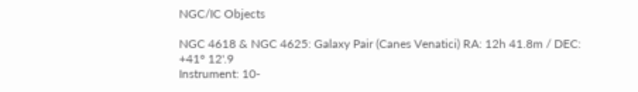NGC/IC Objects

NGC 4618 & NGC 4625: Galaxy Pair (Canes Venatici) RA: 12h 41.8m / DEC: +41° 12'.9
Instrument: 10-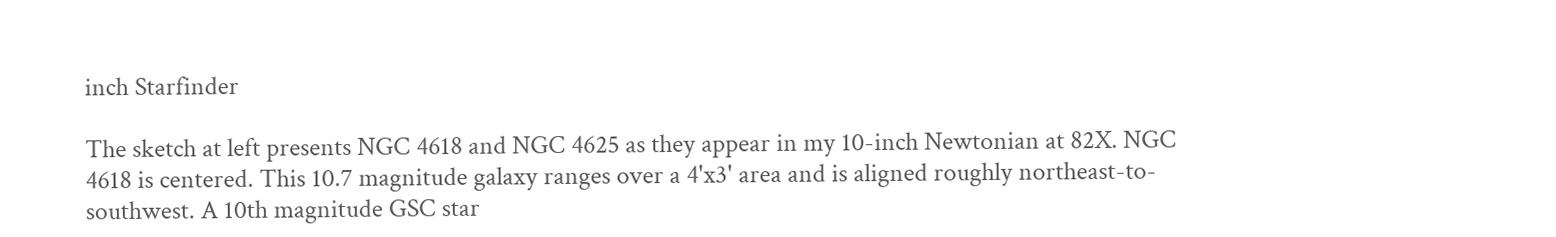inch Starfinder

The sketch at left presents NGC 4618 and NGC 4625 as they appear in my 10-inch Newtonian at 82X. NGC 4618 is centered. This 10.7 magnitude galaxy ranges over a 4'x3' area and is aligned roughly northeast-to-southwest. A 10th magnitude GSC star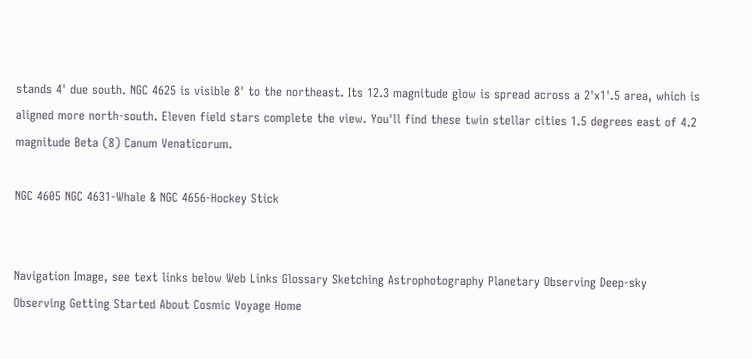stands 4' due south. NGC 4625 is visible 8' to the northeast. Its 12.3 magnitude glow is spread across a 2'x1'.5 area, which is aligned more north-south. Eleven field stars complete the view. You'll find these twin stellar cities 1.5 degrees east of 4.2 magnitude Beta (8) Canum Venaticorum.

NGC 4605 NGC 4631-Whale & NGC 4656-Hockey Stick


Navigation Image, see text links below Web Links Glossary Sketching Astrophotography Planetary Observing Deep-sky Observing Getting Started About Cosmic Voyage Home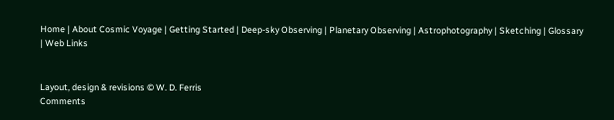Home | About Cosmic Voyage | Getting Started | Deep-sky Observing | Planetary Observing | Astrophotography | Sketching | Glossary | Web Links


Layout, design & revisions © W. D. Ferris
Comments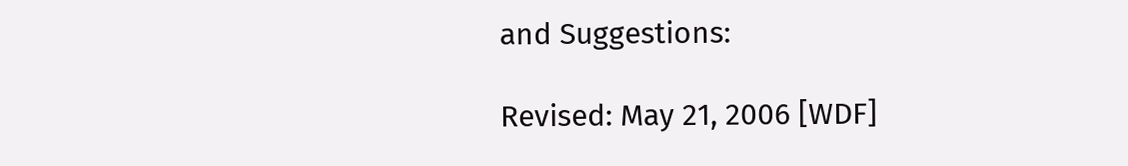and Suggestions:

Revised: May 21, 2006 [WDF]